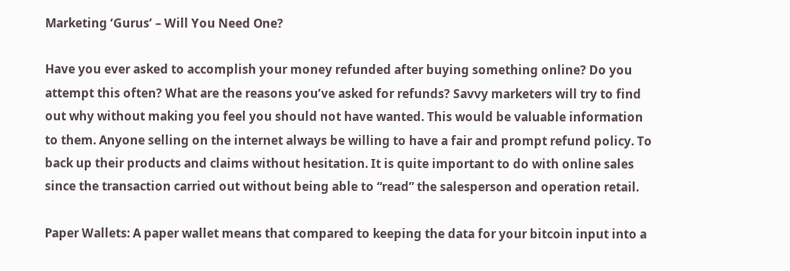Marketing ‘Gurus’ – Will You Need One?

Have you ever asked to accomplish your money refunded after buying something online? Do you attempt this often? What are the reasons you’ve asked for refunds? Savvy marketers will try to find out why without making you feel you should not have wanted. This would be valuable information to them. Anyone selling on the internet always be willing to have a fair and prompt refund policy. To back up their products and claims without hesitation. It is quite important to do with online sales since the transaction carried out without being able to “read” the salesperson and operation retail.

Paper Wallets: A paper wallet means that compared to keeping the data for your bitcoin input into a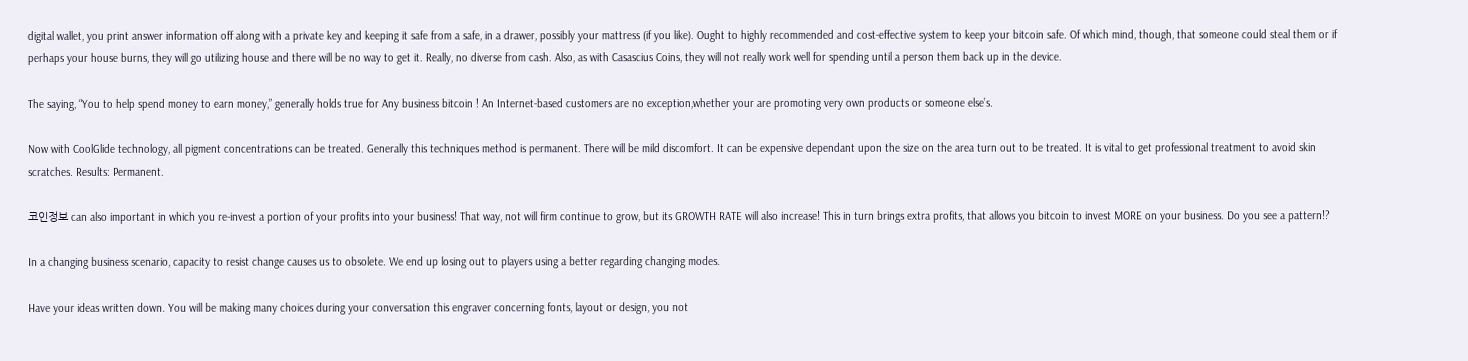digital wallet, you print answer information off along with a private key and keeping it safe from a safe, in a drawer, possibly your mattress (if you like). Ought to highly recommended and cost-effective system to keep your bitcoin safe. Of which mind, though, that someone could steal them or if perhaps your house burns, they will go utilizing house and there will be no way to get it. Really, no diverse from cash. Also, as with Casascius Coins, they will not really work well for spending until a person them back up in the device.

The saying, “You to help spend money to earn money,” generally holds true for Any business bitcoin ! An Internet-based customers are no exception,whether your are promoting very own products or someone else’s.

Now with CoolGlide technology, all pigment concentrations can be treated. Generally this techniques method is permanent. There will be mild discomfort. It can be expensive dependant upon the size on the area turn out to be treated. It is vital to get professional treatment to avoid skin scratches. Results: Permanent.

코인정보 can also important in which you re-invest a portion of your profits into your business! That way, not will firm continue to grow, but its GROWTH RATE will also increase! This in turn brings extra profits, that allows you bitcoin to invest MORE on your business. Do you see a pattern!?

In a changing business scenario, capacity to resist change causes us to obsolete. We end up losing out to players using a better regarding changing modes.

Have your ideas written down. You will be making many choices during your conversation this engraver concerning fonts, layout or design, you not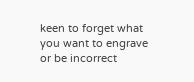keen to forget what you want to engrave or be incorrect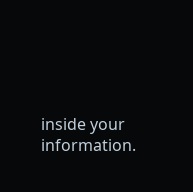inside your information.